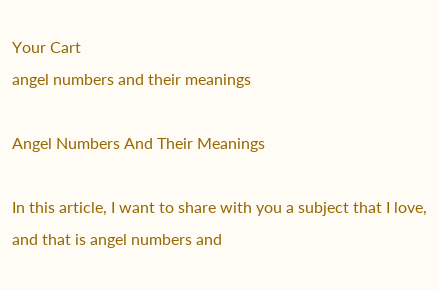Your Cart
angel numbers and their meanings

Angel Numbers And Their Meanings

In this article, I want to share with you a subject that I love, and that is angel numbers and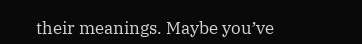their meanings. Maybe you’ve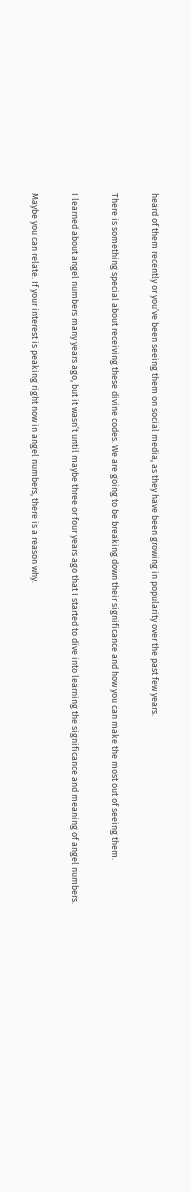heard of them recently or you’ve been seeing them on social media, as they have been growing in popularity over the past few years.

There is something special about receiving these divine codes. We are going to be breaking down their significance and how you can make the most out of seeing them.

I learned about angel numbers many years ago, but it wasn’t until maybe three or four years ago that I started to dive into learning the significance and meaning of angel numbers.

Maybe you can relate. If your interest is peaking right now in angel numbers, there is a reason why.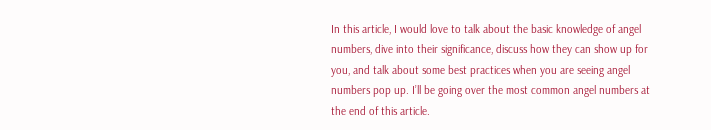In this article, I would love to talk about the basic knowledge of angel numbers, dive into their significance, discuss how they can show up for you, and talk about some best practices when you are seeing angel numbers pop up. I’ll be going over the most common angel numbers at the end of this article.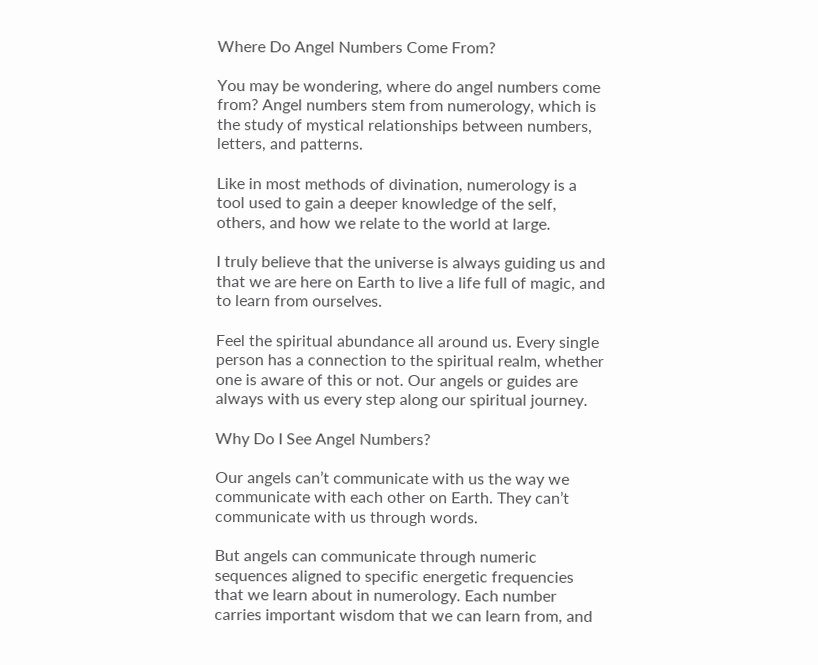Where Do Angel Numbers Come From?

You may be wondering, where do angel numbers come from? Angel numbers stem from numerology, which is the study of mystical relationships between numbers, letters, and patterns.

Like in most methods of divination, numerology is a tool used to gain a deeper knowledge of the self, others, and how we relate to the world at large.

I truly believe that the universe is always guiding us and that we are here on Earth to live a life full of magic, and to learn from ourselves.

Feel the spiritual abundance all around us. Every single person has a connection to the spiritual realm, whether one is aware of this or not. Our angels or guides are always with us every step along our spiritual journey.

Why Do I See Angel Numbers?

Our angels can’t communicate with us the way we communicate with each other on Earth. They can’t communicate with us through words.

But angels can communicate through numeric sequences aligned to specific energetic frequencies that we learn about in numerology. Each number carries important wisdom that we can learn from, and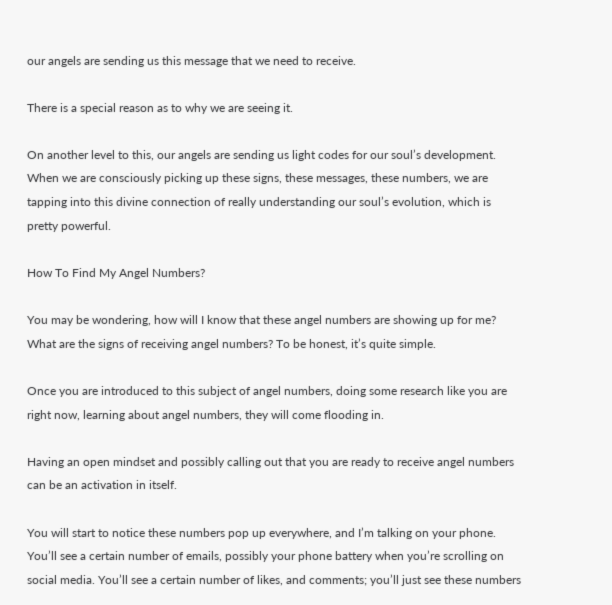our angels are sending us this message that we need to receive.

There is a special reason as to why we are seeing it.

On another level to this, our angels are sending us light codes for our soul’s development. When we are consciously picking up these signs, these messages, these numbers, we are tapping into this divine connection of really understanding our soul’s evolution, which is pretty powerful.

How To Find My Angel Numbers?

You may be wondering, how will I know that these angel numbers are showing up for me? What are the signs of receiving angel numbers? To be honest, it’s quite simple.

Once you are introduced to this subject of angel numbers, doing some research like you are right now, learning about angel numbers, they will come flooding in.

Having an open mindset and possibly calling out that you are ready to receive angel numbers can be an activation in itself.

You will start to notice these numbers pop up everywhere, and I’m talking on your phone. You’ll see a certain number of emails, possibly your phone battery when you’re scrolling on social media. You’ll see a certain number of likes, and comments; you’ll just see these numbers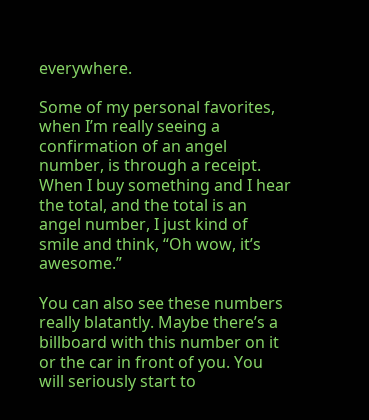everywhere.

Some of my personal favorites, when I’m really seeing a confirmation of an angel number, is through a receipt. When I buy something and I hear the total, and the total is an angel number, I just kind of smile and think, “Oh wow, it’s awesome.”

You can also see these numbers really blatantly. Maybe there’s a billboard with this number on it or the car in front of you. You will seriously start to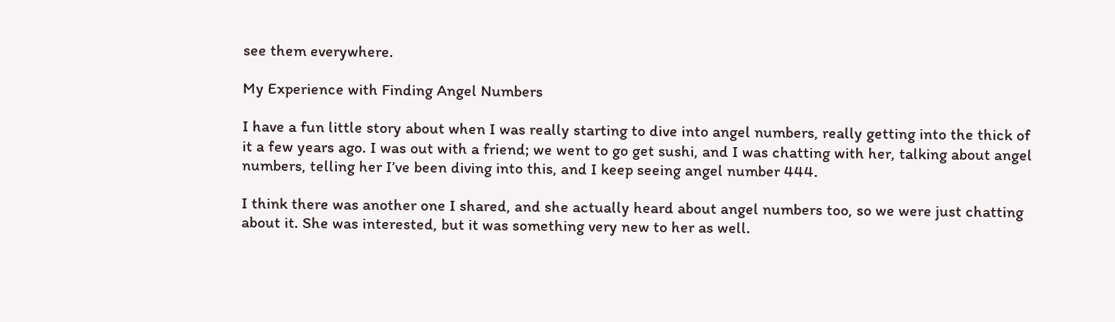see them everywhere.

My Experience with Finding Angel Numbers

I have a fun little story about when I was really starting to dive into angel numbers, really getting into the thick of it a few years ago. I was out with a friend; we went to go get sushi, and I was chatting with her, talking about angel numbers, telling her I’ve been diving into this, and I keep seeing angel number 444.

I think there was another one I shared, and she actually heard about angel numbers too, so we were just chatting about it. She was interested, but it was something very new to her as well.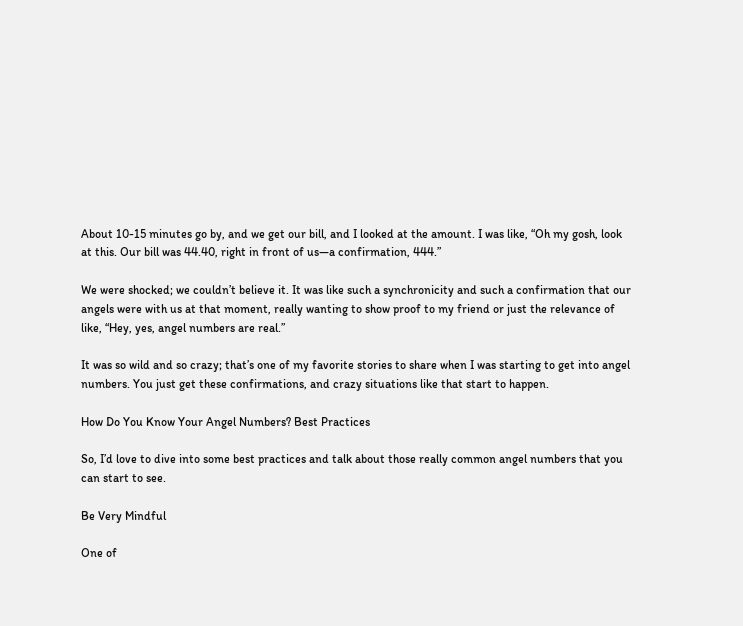About 10-15 minutes go by, and we get our bill, and I looked at the amount. I was like, “Oh my gosh, look at this. Our bill was 44.40, right in front of us—a confirmation, 444.”

We were shocked; we couldn’t believe it. It was like such a synchronicity and such a confirmation that our angels were with us at that moment, really wanting to show proof to my friend or just the relevance of like, “Hey, yes, angel numbers are real.”

It was so wild and so crazy; that’s one of my favorite stories to share when I was starting to get into angel numbers. You just get these confirmations, and crazy situations like that start to happen.

How Do You Know Your Angel Numbers? Best Practices

So, I’d love to dive into some best practices and talk about those really common angel numbers that you can start to see.

Be Very Mindful

One of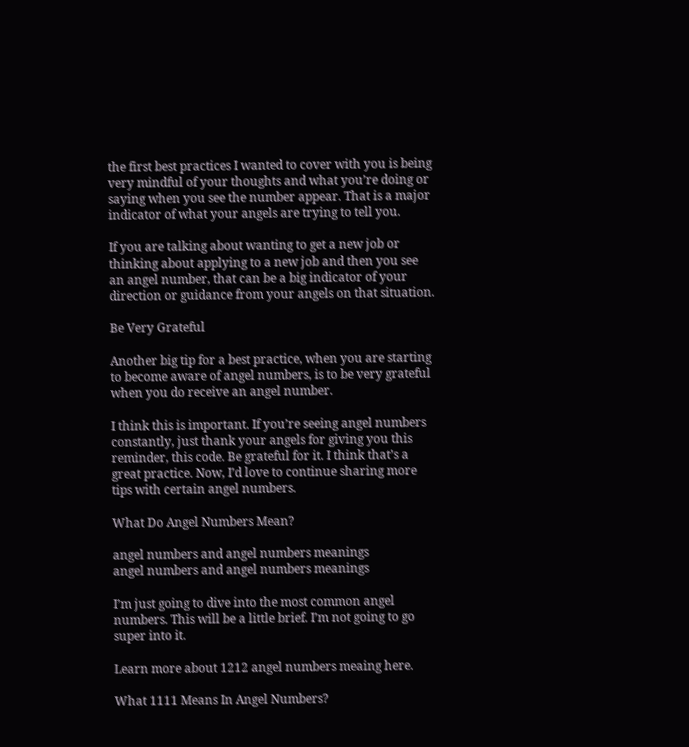the first best practices I wanted to cover with you is being very mindful of your thoughts and what you’re doing or saying when you see the number appear. That is a major indicator of what your angels are trying to tell you.

If you are talking about wanting to get a new job or thinking about applying to a new job and then you see an angel number, that can be a big indicator of your direction or guidance from your angels on that situation.

Be Very Grateful

Another big tip for a best practice, when you are starting to become aware of angel numbers, is to be very grateful when you do receive an angel number.

I think this is important. If you’re seeing angel numbers constantly, just thank your angels for giving you this reminder, this code. Be grateful for it. I think that’s a great practice. Now, I’d love to continue sharing more tips with certain angel numbers.

What Do Angel Numbers Mean?

angel numbers and angel numbers meanings
angel numbers and angel numbers meanings

I’m just going to dive into the most common angel numbers. This will be a little brief. I’m not going to go super into it.

Learn more about 1212 angel numbers meaing here.

What 1111 Means In Angel Numbers?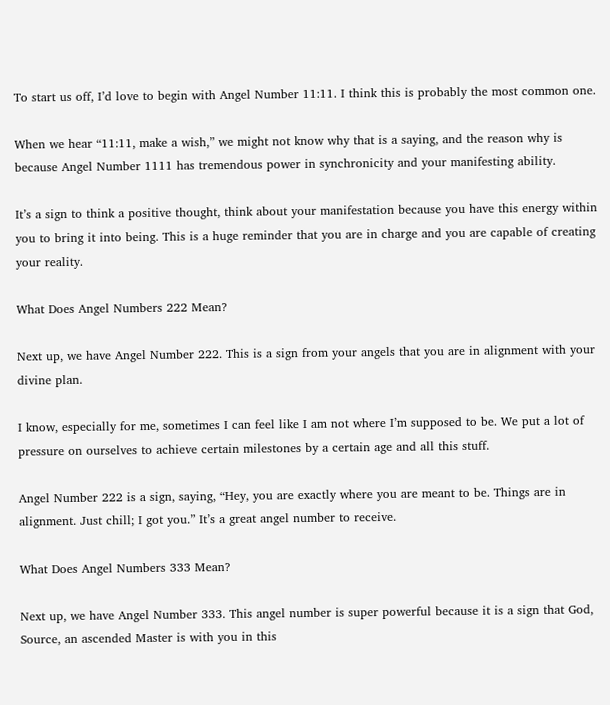To start us off, I’d love to begin with Angel Number 11:11. I think this is probably the most common one.

When we hear “11:11, make a wish,” we might not know why that is a saying, and the reason why is because Angel Number 1111 has tremendous power in synchronicity and your manifesting ability.

It’s a sign to think a positive thought, think about your manifestation because you have this energy within you to bring it into being. This is a huge reminder that you are in charge and you are capable of creating your reality.

What Does Angel Numbers 222 Mean?

Next up, we have Angel Number 222. This is a sign from your angels that you are in alignment with your divine plan.

I know, especially for me, sometimes I can feel like I am not where I’m supposed to be. We put a lot of pressure on ourselves to achieve certain milestones by a certain age and all this stuff.

Angel Number 222 is a sign, saying, “Hey, you are exactly where you are meant to be. Things are in alignment. Just chill; I got you.” It’s a great angel number to receive.

What Does Angel Numbers 333 Mean?

Next up, we have Angel Number 333. This angel number is super powerful because it is a sign that God, Source, an ascended Master is with you in this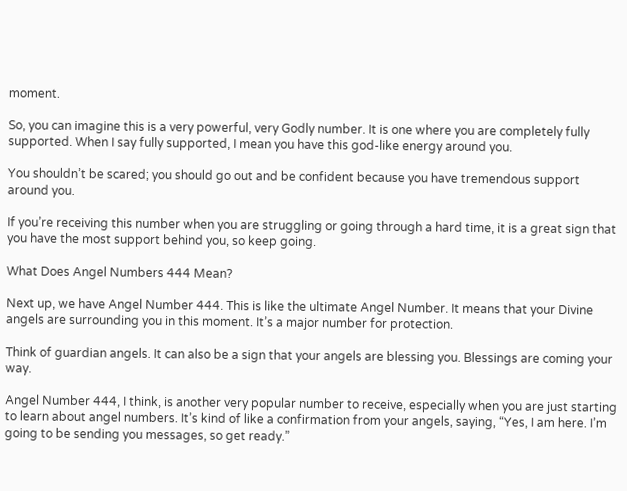moment.

So, you can imagine this is a very powerful, very Godly number. It is one where you are completely fully supported. When I say fully supported, I mean you have this god-like energy around you.

You shouldn’t be scared; you should go out and be confident because you have tremendous support around you.

If you’re receiving this number when you are struggling or going through a hard time, it is a great sign that you have the most support behind you, so keep going.

What Does Angel Numbers 444 Mean?

Next up, we have Angel Number 444. This is like the ultimate Angel Number. It means that your Divine angels are surrounding you in this moment. It’s a major number for protection.

Think of guardian angels. It can also be a sign that your angels are blessing you. Blessings are coming your way.

Angel Number 444, I think, is another very popular number to receive, especially when you are just starting to learn about angel numbers. It’s kind of like a confirmation from your angels, saying, “Yes, I am here. I’m going to be sending you messages, so get ready.”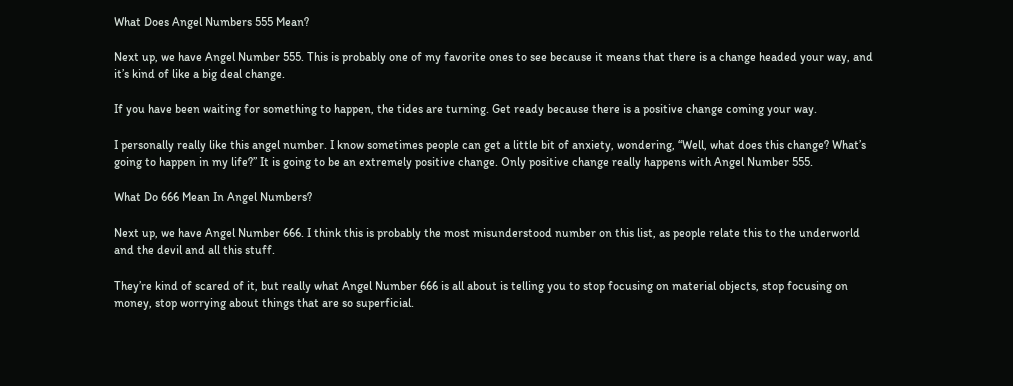What Does Angel Numbers 555 Mean?

Next up, we have Angel Number 555. This is probably one of my favorite ones to see because it means that there is a change headed your way, and it’s kind of like a big deal change.

If you have been waiting for something to happen, the tides are turning. Get ready because there is a positive change coming your way.

I personally really like this angel number. I know sometimes people can get a little bit of anxiety, wondering, “Well, what does this change? What’s going to happen in my life?” It is going to be an extremely positive change. Only positive change really happens with Angel Number 555.

What Do 666 Mean In Angel Numbers?

Next up, we have Angel Number 666. I think this is probably the most misunderstood number on this list, as people relate this to the underworld and the devil and all this stuff.

They’re kind of scared of it, but really what Angel Number 666 is all about is telling you to stop focusing on material objects, stop focusing on money, stop worrying about things that are so superficial.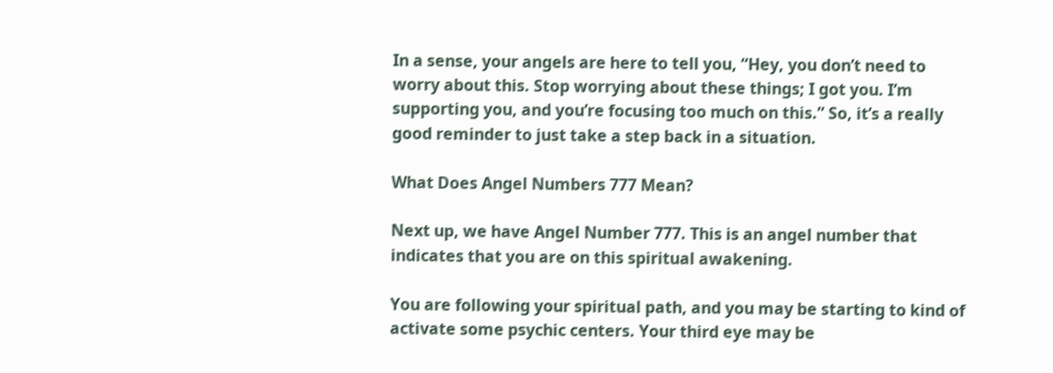In a sense, your angels are here to tell you, “Hey, you don’t need to worry about this. Stop worrying about these things; I got you. I’m supporting you, and you’re focusing too much on this.” So, it’s a really good reminder to just take a step back in a situation.

What Does Angel Numbers 777 Mean?

Next up, we have Angel Number 777. This is an angel number that indicates that you are on this spiritual awakening.

You are following your spiritual path, and you may be starting to kind of activate some psychic centers. Your third eye may be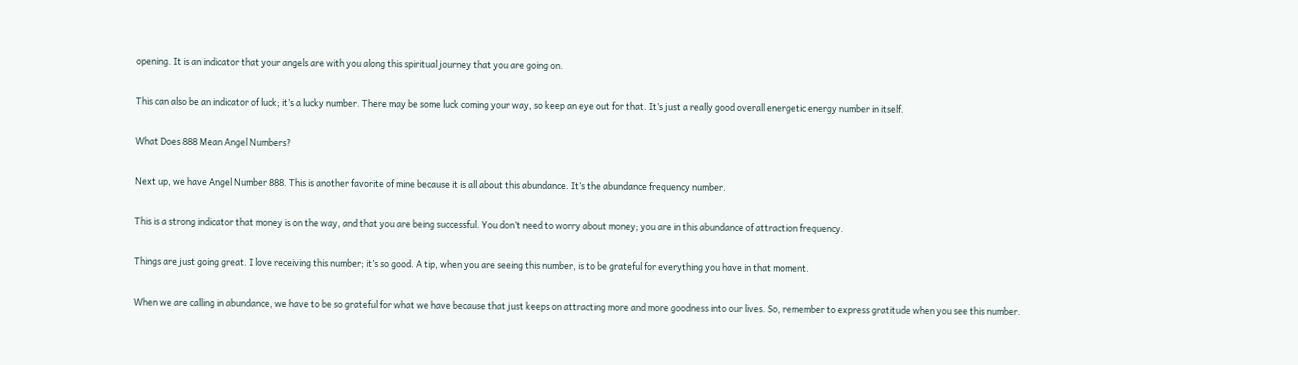opening. It is an indicator that your angels are with you along this spiritual journey that you are going on.

This can also be an indicator of luck; it’s a lucky number. There may be some luck coming your way, so keep an eye out for that. It’s just a really good overall energetic energy number in itself.

What Does 888 Mean Angel Numbers?

Next up, we have Angel Number 888. This is another favorite of mine because it is all about this abundance. It’s the abundance frequency number.

This is a strong indicator that money is on the way, and that you are being successful. You don’t need to worry about money; you are in this abundance of attraction frequency.

Things are just going great. I love receiving this number; it’s so good. A tip, when you are seeing this number, is to be grateful for everything you have in that moment.

When we are calling in abundance, we have to be so grateful for what we have because that just keeps on attracting more and more goodness into our lives. So, remember to express gratitude when you see this number.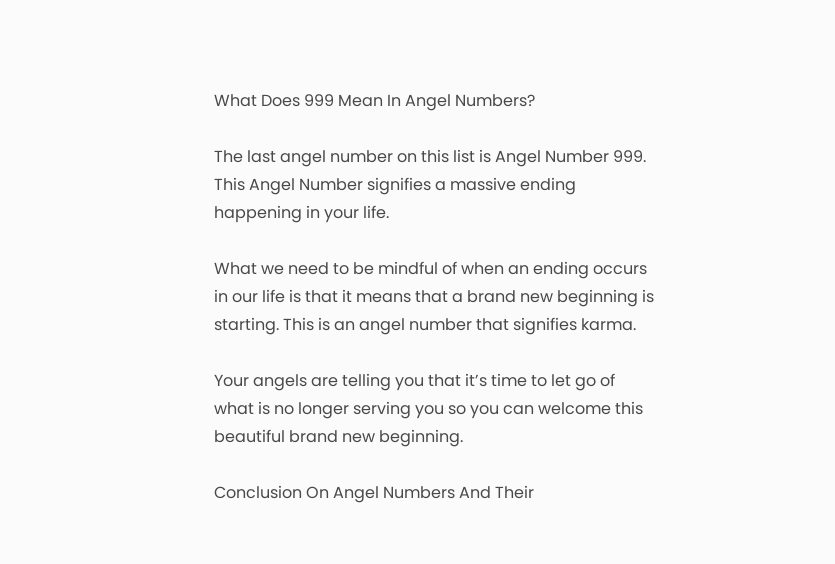What Does 999 Mean In Angel Numbers?

The last angel number on this list is Angel Number 999. This Angel Number signifies a massive ending happening in your life.

What we need to be mindful of when an ending occurs in our life is that it means that a brand new beginning is starting. This is an angel number that signifies karma.

Your angels are telling you that it’s time to let go of what is no longer serving you so you can welcome this beautiful brand new beginning.

Conclusion On Angel Numbers And Their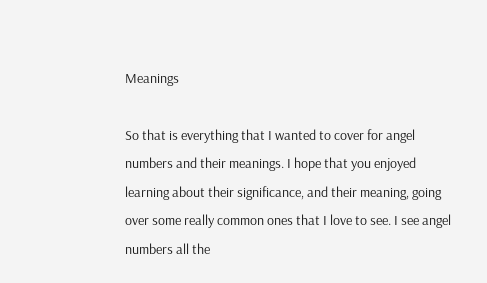Meanings

So that is everything that I wanted to cover for angel numbers and their meanings. I hope that you enjoyed learning about their significance, and their meaning, going over some really common ones that I love to see. I see angel numbers all the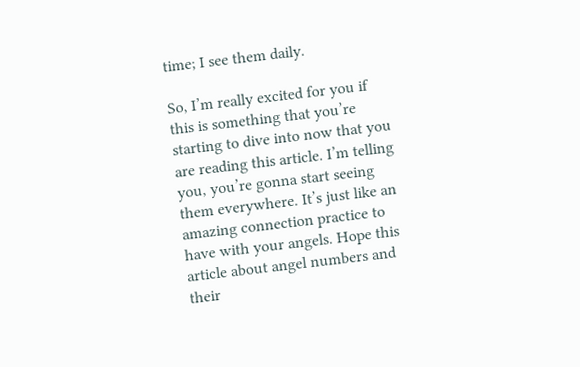time; I see them daily.

So, I’m really excited for you if this is something that you’re starting to dive into now that you are reading this article. I’m telling you, you’re gonna start seeing them everywhere. It’s just like an amazing connection practice to have with your angels. Hope this article about angel numbers and their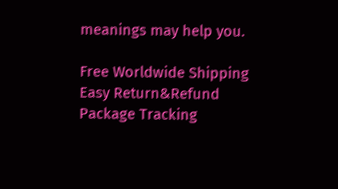meanings may help you.

Free Worldwide Shipping
Easy Return&Refund
Package Tracking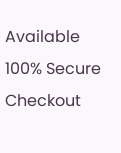Available
100% Secure Checkout